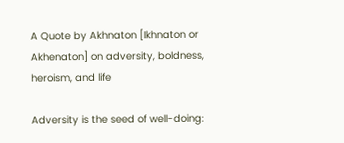A Quote by Akhnaton [Ikhnaton or Akhenaton] on adversity, boldness, heroism, and life

Adversity is the seed of well-doing: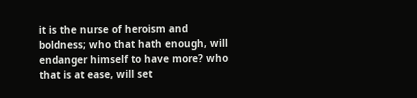it is the nurse of heroism and boldness; who that hath enough, will endanger himself to have more? who that is at ease, will set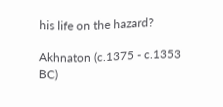his life on the hazard?

Akhnaton (c.1375 - c.1353 BC)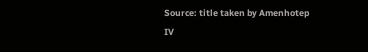Source: title taken by Amenhotep IV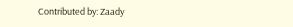Contributed by: Zaady